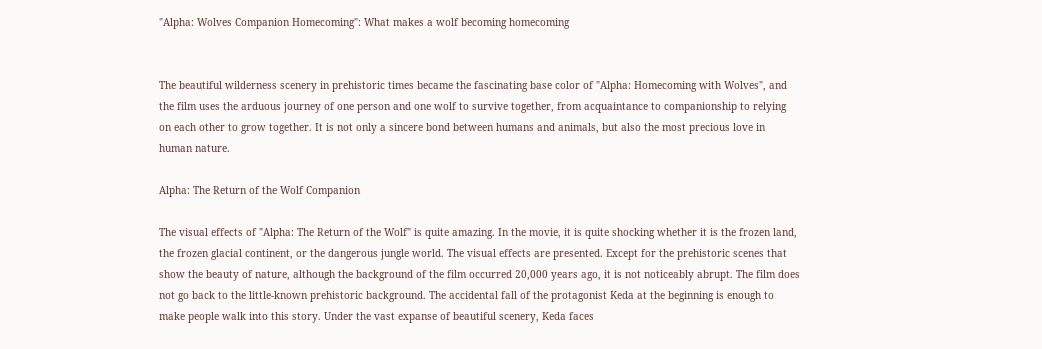"Alpha: Wolves Companion Homecoming": What makes a wolf becoming homecoming


The beautiful wilderness scenery in prehistoric times became the fascinating base color of "Alpha: Homecoming with Wolves", and the film uses the arduous journey of one person and one wolf to survive together, from acquaintance to companionship to relying on each other to grow together. It is not only a sincere bond between humans and animals, but also the most precious love in human nature.

Alpha: The Return of the Wolf Companion

The visual effects of "Alpha: The Return of the Wolf" is quite amazing. In the movie, it is quite shocking whether it is the frozen land, the frozen glacial continent, or the dangerous jungle world. The visual effects are presented. Except for the prehistoric scenes that show the beauty of nature, although the background of the film occurred 20,000 years ago, it is not noticeably abrupt. The film does not go back to the little-known prehistoric background. The accidental fall of the protagonist Keda at the beginning is enough to make people walk into this story. Under the vast expanse of beautiful scenery, Keda faces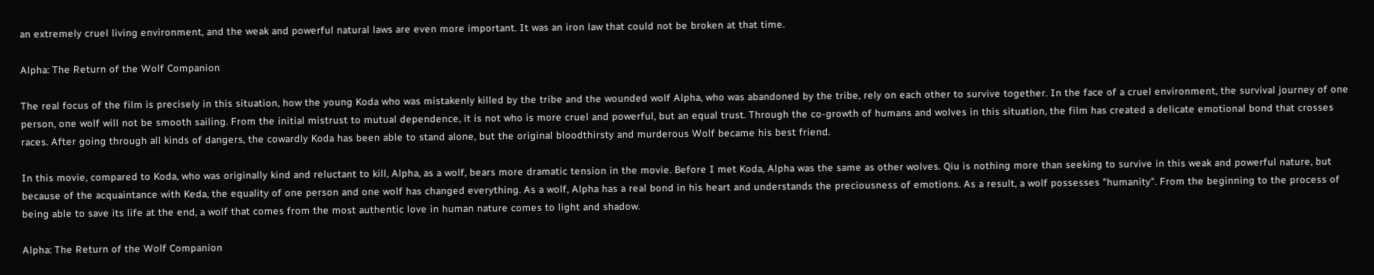an extremely cruel living environment, and the weak and powerful natural laws are even more important. It was an iron law that could not be broken at that time.

Alpha: The Return of the Wolf Companion

The real focus of the film is precisely in this situation, how the young Koda who was mistakenly killed by the tribe and the wounded wolf Alpha, who was abandoned by the tribe, rely on each other to survive together. In the face of a cruel environment, the survival journey of one person, one wolf will not be smooth sailing. From the initial mistrust to mutual dependence, it is not who is more cruel and powerful, but an equal trust. Through the co-growth of humans and wolves in this situation, the film has created a delicate emotional bond that crosses races. After going through all kinds of dangers, the cowardly Koda has been able to stand alone, but the original bloodthirsty and murderous Wolf became his best friend.

In this movie, compared to Koda, who was originally kind and reluctant to kill, Alpha, as a wolf, bears more dramatic tension in the movie. Before I met Koda, Alpha was the same as other wolves. Qiu is nothing more than seeking to survive in this weak and powerful nature, but because of the acquaintance with Keda, the equality of one person and one wolf has changed everything. As a wolf, Alpha has a real bond in his heart and understands the preciousness of emotions. As a result, a wolf possesses "humanity". From the beginning to the process of being able to save its life at the end, a wolf that comes from the most authentic love in human nature comes to light and shadow.

Alpha: The Return of the Wolf Companion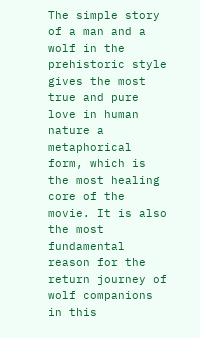The simple story of a man and a wolf in the prehistoric style gives the most true and pure love in human nature a metaphorical form, which is the most healing core of the movie. It is also the most fundamental reason for the return journey of wolf companions in this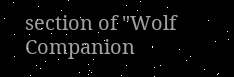section of "Wolf Companion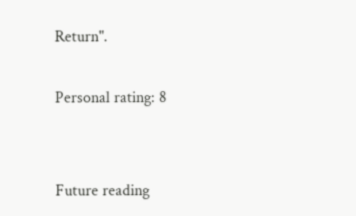Return".

Personal rating: 8


Future reading